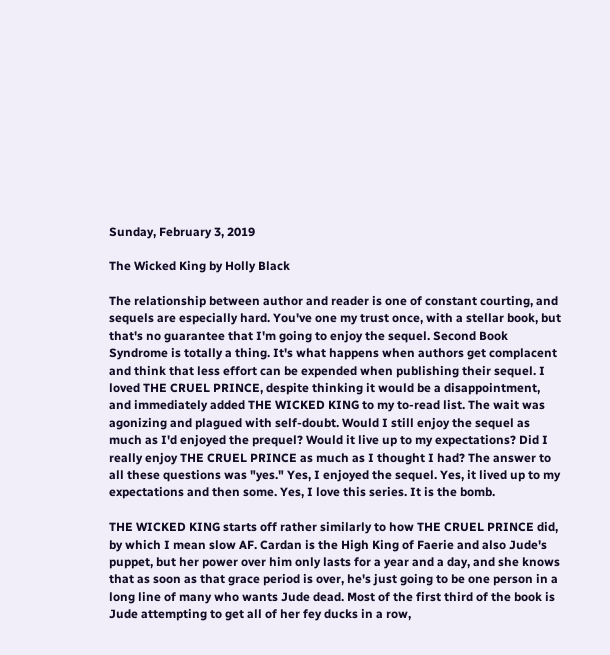Sunday, February 3, 2019

The Wicked King by Holly Black

The relationship between author and reader is one of constant courting, and sequels are especially hard. You've one my trust once, with a stellar book, but that's no guarantee that I'm going to enjoy the sequel. Second Book Syndrome is totally a thing. It's what happens when authors get complacent and think that less effort can be expended when publishing their sequel. I loved THE CRUEL PRINCE, despite thinking it would be a disappointment, and immediately added THE WICKED KING to my to-read list. The wait was agonizing and plagued with self-doubt. Would I still enjoy the sequel as much as I'd enjoyed the prequel? Would it live up to my expectations? Did I really enjoy THE CRUEL PRINCE as much as I thought I had? The answer to all these questions was "yes." Yes, I enjoyed the sequel. Yes, it lived up to my expectations and then some. Yes, I love this series. It is the bomb.

THE WICKED KING starts off rather similarly to how THE CRUEL PRINCE did, by which I mean slow AF. Cardan is the High King of Faerie and also Jude's puppet, but her power over him only lasts for a year and a day, and she knows that as soon as that grace period is over, he's just going to be one person in a long line of many who wants Jude dead. Most of the first third of the book is Jude attempting to get all of her fey ducks in a row,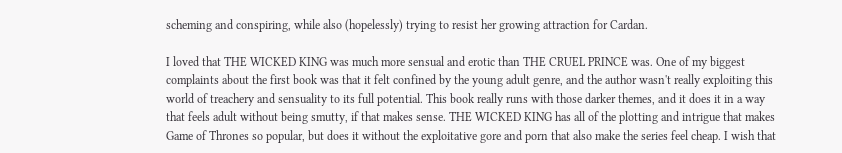scheming and conspiring, while also (hopelessly) trying to resist her growing attraction for Cardan.

I loved that THE WICKED KING was much more sensual and erotic than THE CRUEL PRINCE was. One of my biggest complaints about the first book was that it felt confined by the young adult genre, and the author wasn't really exploiting this world of treachery and sensuality to its full potential. This book really runs with those darker themes, and it does it in a way that feels adult without being smutty, if that makes sense. THE WICKED KING has all of the plotting and intrigue that makes Game of Thrones so popular, but does it without the exploitative gore and porn that also make the series feel cheap. I wish that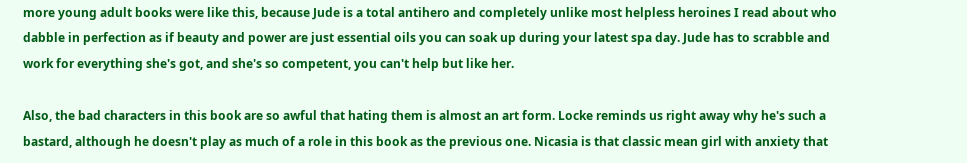more young adult books were like this, because Jude is a total antihero and completely unlike most helpless heroines I read about who dabble in perfection as if beauty and power are just essential oils you can soak up during your latest spa day. Jude has to scrabble and work for everything she's got, and she's so competent, you can't help but like her.

Also, the bad characters in this book are so awful that hating them is almost an art form. Locke reminds us right away why he's such a bastard, although he doesn't play as much of a role in this book as the previous one. Nicasia is that classic mean girl with anxiety that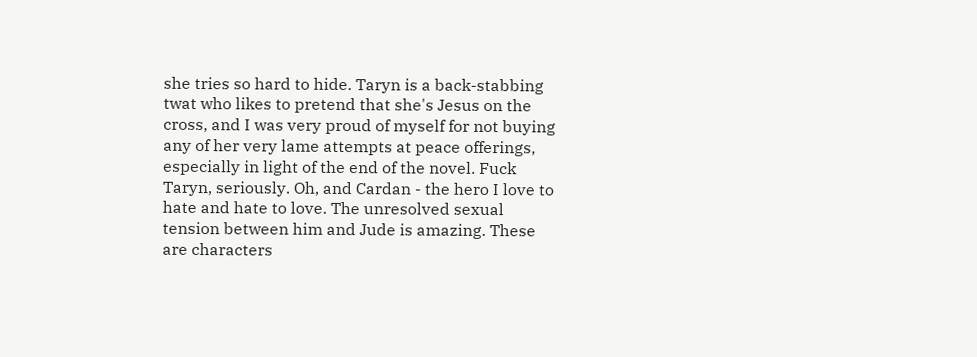she tries so hard to hide. Taryn is a back-stabbing twat who likes to pretend that she's Jesus on the cross, and I was very proud of myself for not buying any of her very lame attempts at peace offerings, especially in light of the end of the novel. Fuck Taryn, seriously. Oh, and Cardan - the hero I love to hate and hate to love. The unresolved sexual tension between him and Jude is amazing. These are characters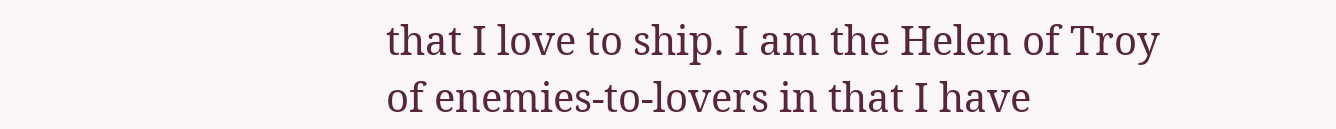that I love to ship. I am the Helen of Troy of enemies-to-lovers in that I have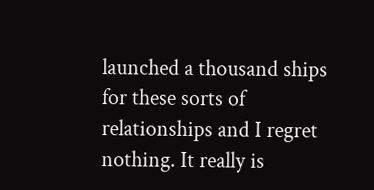launched a thousand ships for these sorts of relationships and I regret nothing. It really is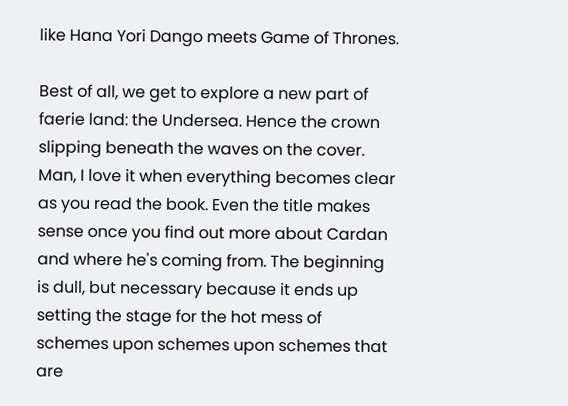like Hana Yori Dango meets Game of Thrones.

Best of all, we get to explore a new part of faerie land: the Undersea. Hence the crown slipping beneath the waves on the cover. Man, I love it when everything becomes clear as you read the book. Even the title makes sense once you find out more about Cardan and where he's coming from. The beginning is dull, but necessary because it ends up setting the stage for the hot mess of schemes upon schemes upon schemes that are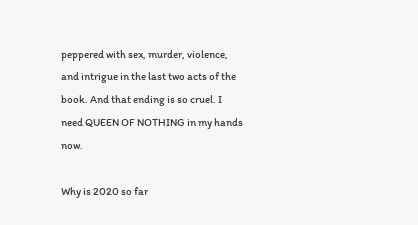peppered with sex, murder, violence, and intrigue in the last two acts of the book. And that ending is so cruel. I need QUEEN OF NOTHING in my hands now.

Why is 2020 so far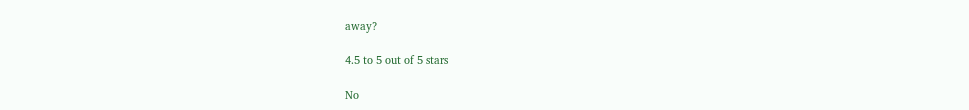away?

4.5 to 5 out of 5 stars

No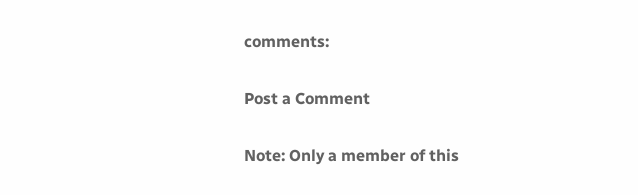comments:

Post a Comment

Note: Only a member of this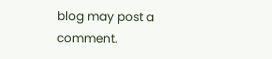blog may post a comment.